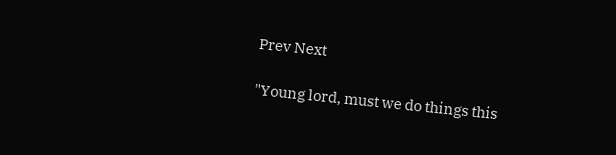Prev Next

"Young lord, must we do things this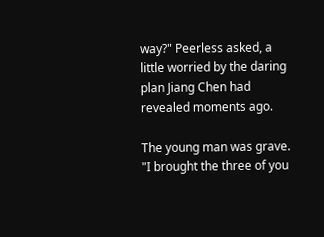way?" Peerless asked, a little worried by the daring plan Jiang Chen had revealed moments ago.

The young man was grave. "I brought the three of you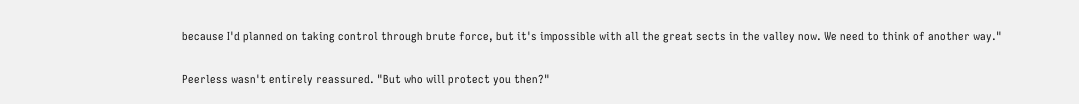because I'd planned on taking control through brute force, but it's impossible with all the great sects in the valley now. We need to think of another way."

Peerless wasn't entirely reassured. "But who will protect you then?"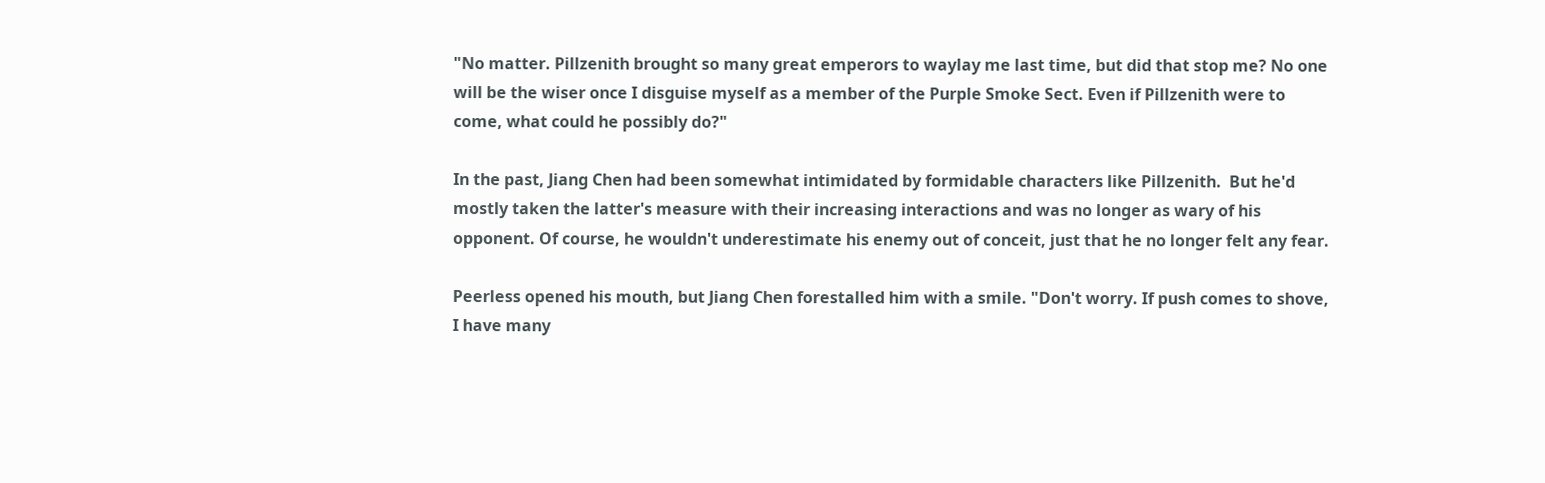"No matter. Pillzenith brought so many great emperors to waylay me last time, but did that stop me? No one will be the wiser once I disguise myself as a member of the Purple Smoke Sect. Even if Pillzenith were to come, what could he possibly do?"

In the past, Jiang Chen had been somewhat intimidated by formidable characters like Pillzenith.  But he'd mostly taken the latter's measure with their increasing interactions and was no longer as wary of his opponent. Of course, he wouldn't underestimate his enemy out of conceit, just that he no longer felt any fear.

Peerless opened his mouth, but Jiang Chen forestalled him with a smile. "Don't worry. If push comes to shove, I have many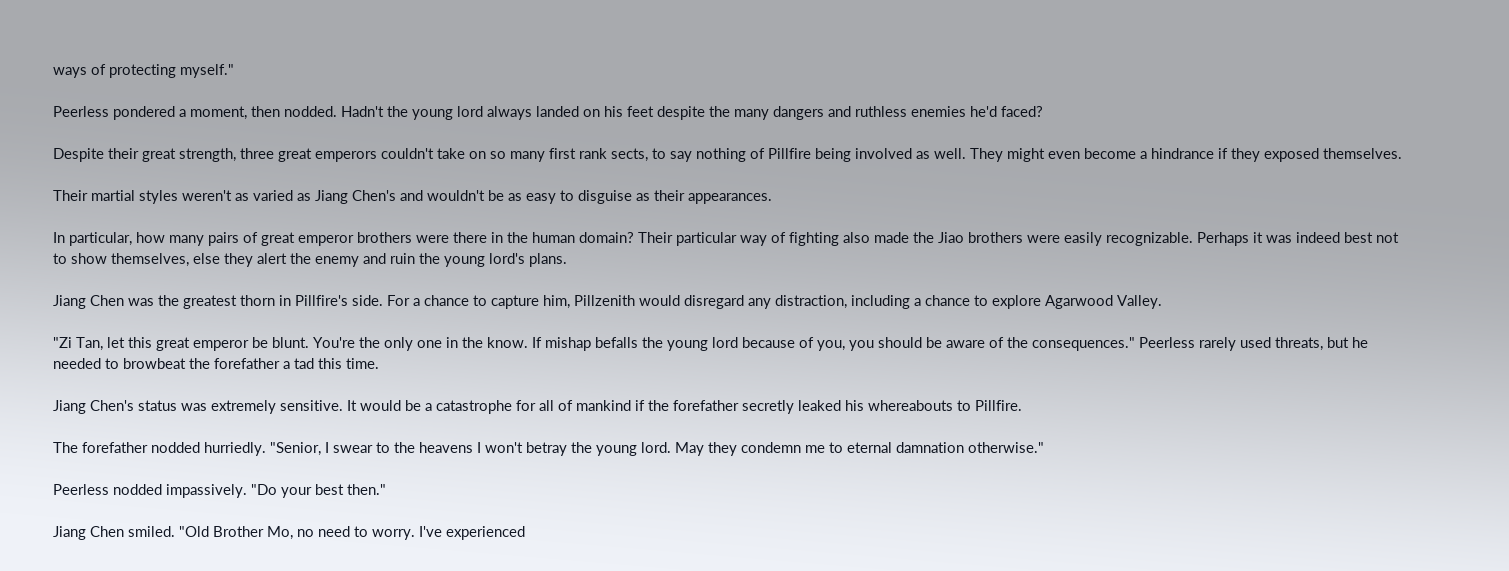ways of protecting myself."

Peerless pondered a moment, then nodded. Hadn't the young lord always landed on his feet despite the many dangers and ruthless enemies he'd faced?

Despite their great strength, three great emperors couldn't take on so many first rank sects, to say nothing of Pillfire being involved as well. They might even become a hindrance if they exposed themselves.

Their martial styles weren't as varied as Jiang Chen's and wouldn't be as easy to disguise as their appearances.

In particular, how many pairs of great emperor brothers were there in the human domain? Their particular way of fighting also made the Jiao brothers were easily recognizable. Perhaps it was indeed best not to show themselves, else they alert the enemy and ruin the young lord's plans.

Jiang Chen was the greatest thorn in Pillfire's side. For a chance to capture him, Pillzenith would disregard any distraction, including a chance to explore Agarwood Valley.

"Zi Tan, let this great emperor be blunt. You're the only one in the know. If mishap befalls the young lord because of you, you should be aware of the consequences." Peerless rarely used threats, but he needed to browbeat the forefather a tad this time.

Jiang Chen's status was extremely sensitive. It would be a catastrophe for all of mankind if the forefather secretly leaked his whereabouts to Pillfire.

The forefather nodded hurriedly. "Senior, I swear to the heavens I won't betray the young lord. May they condemn me to eternal damnation otherwise."

Peerless nodded impassively. "Do your best then."

Jiang Chen smiled. "Old Brother Mo, no need to worry. I've experienced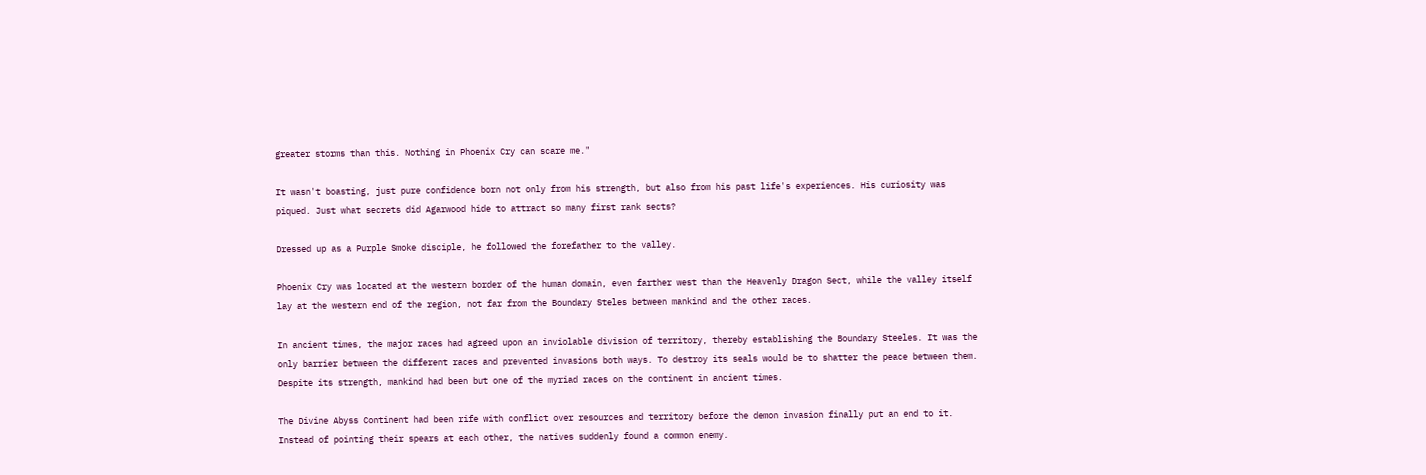greater storms than this. Nothing in Phoenix Cry can scare me."

It wasn't boasting, just pure confidence born not only from his strength, but also from his past life's experiences. His curiosity was piqued. Just what secrets did Agarwood hide to attract so many first rank sects?

Dressed up as a Purple Smoke disciple, he followed the forefather to the valley.

Phoenix Cry was located at the western border of the human domain, even farther west than the Heavenly Dragon Sect, while the valley itself lay at the western end of the region, not far from the Boundary Steles between mankind and the other races.

In ancient times, the major races had agreed upon an inviolable division of territory, thereby establishing the Boundary Steeles. It was the only barrier between the different races and prevented invasions both ways. To destroy its seals would be to shatter the peace between them. Despite its strength, mankind had been but one of the myriad races on the continent in ancient times.

The Divine Abyss Continent had been rife with conflict over resources and territory before the demon invasion finally put an end to it. Instead of pointing their spears at each other, the natives suddenly found a common enemy.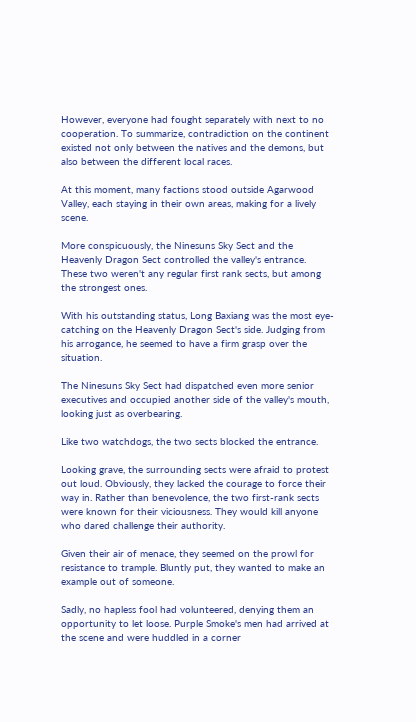However, everyone had fought separately with next to no cooperation. To summarize, contradiction on the continent existed not only between the natives and the demons, but also between the different local races.

At this moment, many factions stood outside Agarwood Valley, each staying in their own areas, making for a lively scene.

More conspicuously, the Ninesuns Sky Sect and the Heavenly Dragon Sect controlled the valley's entrance. These two weren't any regular first rank sects, but among the strongest ones.

With his outstanding status, Long Baxiang was the most eye-catching on the Heavenly Dragon Sect's side. Judging from his arrogance, he seemed to have a firm grasp over the situation.

The Ninesuns Sky Sect had dispatched even more senior executives and occupied another side of the valley's mouth, looking just as overbearing.

Like two watchdogs, the two sects blocked the entrance.

Looking grave, the surrounding sects were afraid to protest out loud. Obviously, they lacked the courage to force their way in. Rather than benevolence, the two first-rank sects were known for their viciousness. They would kill anyone who dared challenge their authority.

Given their air of menace, they seemed on the prowl for resistance to trample. Bluntly put, they wanted to make an example out of someone.

Sadly, no hapless fool had volunteered, denying them an opportunity to let loose. Purple Smoke's men had arrived at the scene and were huddled in a corner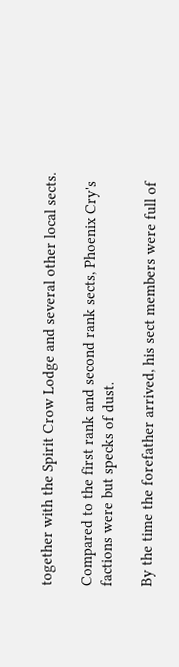together with the Spirit Crow Lodge and several other local sects.

Compared to the first rank and second rank sects, Phoenix Cry's factions were but specks of dust.

By the time the forefather arrived, his sect members were full of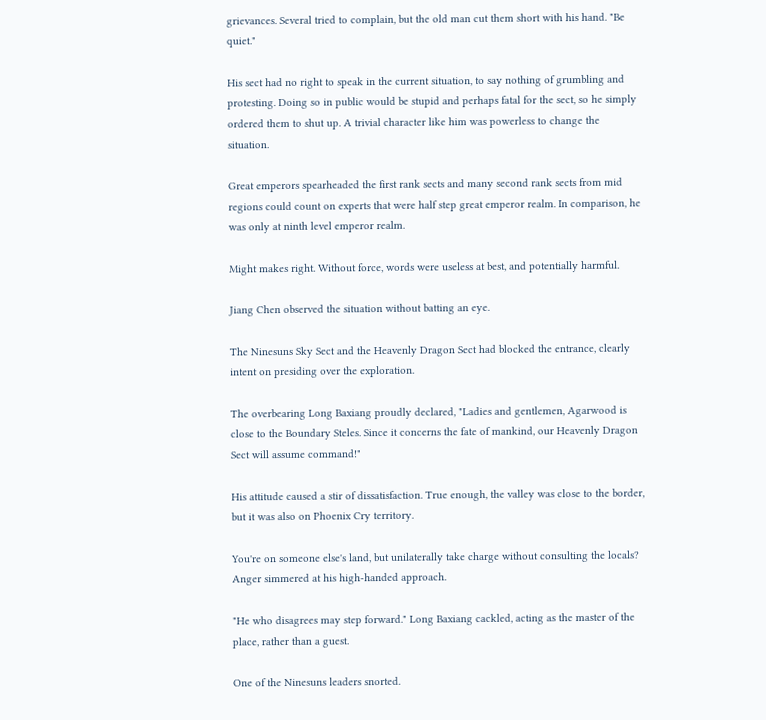grievances. Several tried to complain, but the old man cut them short with his hand. "Be quiet."

His sect had no right to speak in the current situation, to say nothing of grumbling and protesting. Doing so in public would be stupid and perhaps fatal for the sect, so he simply ordered them to shut up. A trivial character like him was powerless to change the situation.

Great emperors spearheaded the first rank sects and many second rank sects from mid regions could count on experts that were half step great emperor realm. In comparison, he was only at ninth level emperor realm.

Might makes right. Without force, words were useless at best, and potentially harmful.

Jiang Chen observed the situation without batting an eye.

The Ninesuns Sky Sect and the Heavenly Dragon Sect had blocked the entrance, clearly intent on presiding over the exploration.

The overbearing Long Baxiang proudly declared, "Ladies and gentlemen, Agarwood is close to the Boundary Steles. Since it concerns the fate of mankind, our Heavenly Dragon Sect will assume command!"

His attitude caused a stir of dissatisfaction. True enough, the valley was close to the border, but it was also on Phoenix Cry territory.

You're on someone else's land, but unilaterally take charge without consulting the locals? Anger simmered at his high-handed approach.

"He who disagrees may step forward." Long Baxiang cackled, acting as the master of the place, rather than a guest.

One of the Ninesuns leaders snorted.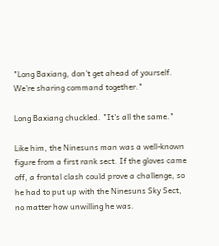"Long Baxiang, don't get ahead of yourself. We're sharing command together."

Long Baxiang chuckled. "It's all the same."

Like him, the Ninesuns man was a well-known figure from a first rank sect. If the gloves came off, a frontal clash could prove a challenge, so he had to put up with the Ninesuns Sky Sect, no matter how unwilling he was.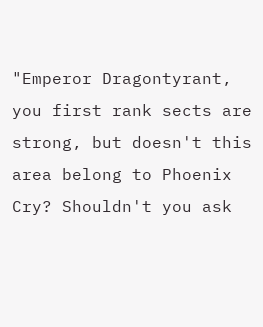"Emperor Dragontyrant, you first rank sects are strong, but doesn't this area belong to Phoenix Cry? Shouldn't you ask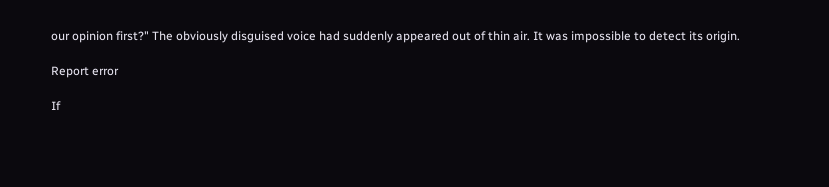our opinion first?" The obviously disguised voice had suddenly appeared out of thin air. It was impossible to detect its origin.

Report error

If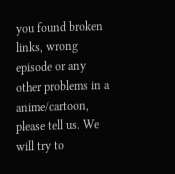you found broken links, wrong episode or any other problems in a anime/cartoon, please tell us. We will try to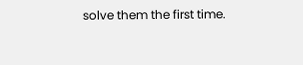solve them the first time.